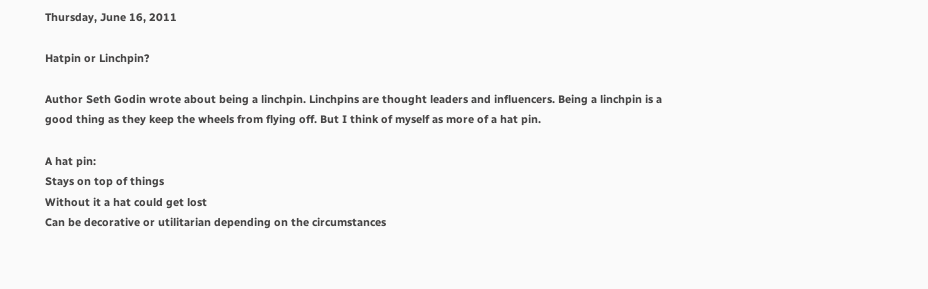Thursday, June 16, 2011

Hatpin or Linchpin?

Author Seth Godin wrote about being a linchpin. Linchpins are thought leaders and influencers. Being a linchpin is a good thing as they keep the wheels from flying off. But I think of myself as more of a hat pin.

A hat pin:
Stays on top of things
Without it a hat could get lost
Can be decorative or utilitarian depending on the circumstances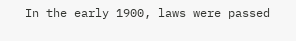In the early 1900, laws were passed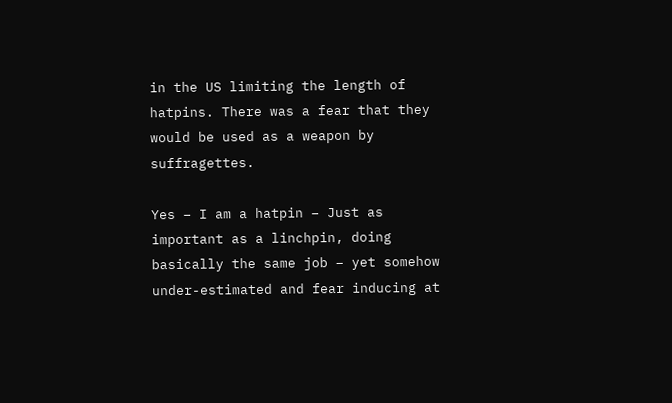in the US limiting the length of hatpins. There was a fear that they would be used as a weapon by suffragettes.

Yes – I am a hatpin – Just as important as a linchpin, doing basically the same job – yet somehow under-estimated and fear inducing at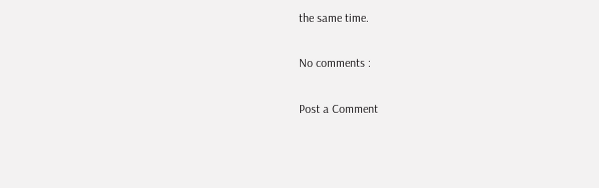the same time.

No comments :

Post a Comment